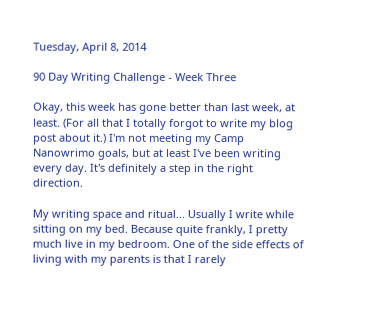Tuesday, April 8, 2014

90 Day Writing Challenge - Week Three

Okay, this week has gone better than last week, at least. (For all that I totally forgot to write my blog post about it.) I'm not meeting my Camp Nanowrimo goals, but at least I've been writing every day. It's definitely a step in the right direction.

My writing space and ritual... Usually I write while sitting on my bed. Because quite frankly, I pretty much live in my bedroom. One of the side effects of living with my parents is that I rarely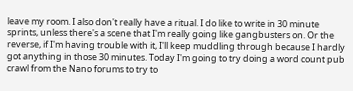leave my room. I also don't really have a ritual. I do like to write in 30 minute sprints, unless there's a scene that I'm really going like gangbusters on. Or the reverse, if I'm having trouble with it, I'll keep muddling through because I hardly got anything in those 30 minutes. Today I'm going to try doing a word count pub crawl from the Nano forums to try to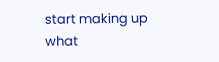start making up what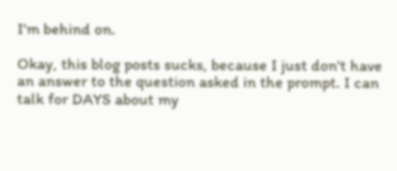I'm behind on.

Okay, this blog posts sucks, because I just don't have an answer to the question asked in the prompt. I can talk for DAYS about my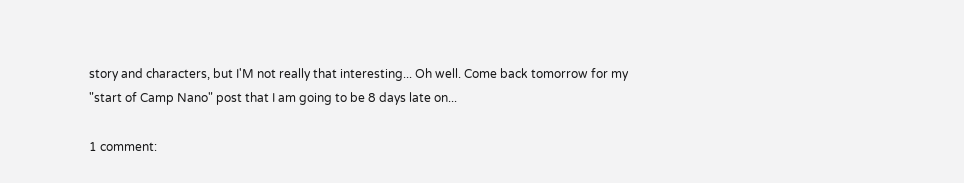story and characters, but I'M not really that interesting... Oh well. Come back tomorrow for my "start of Camp Nano" post that I am going to be 8 days late on...

1 comment: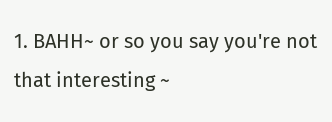1. BAHH~ or so you say you're not that interesting ~